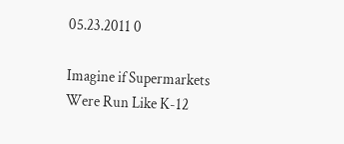05.23.2011 0

Imagine if Supermarkets Were Run Like K-12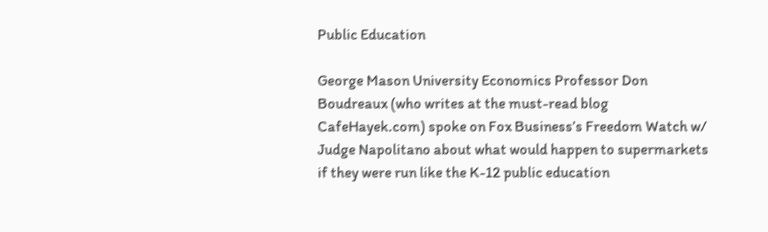Public Education

George Mason University Economics Professor Don Boudreaux (who writes at the must-read blog CafeHayek.com) spoke on Fox Business’s Freedom Watch w/ Judge Napolitano about what would happen to supermarkets if they were run like the K-12 public education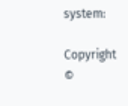system:

Copyright ©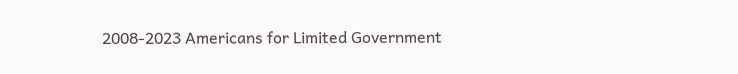2008-2023 Americans for Limited Government